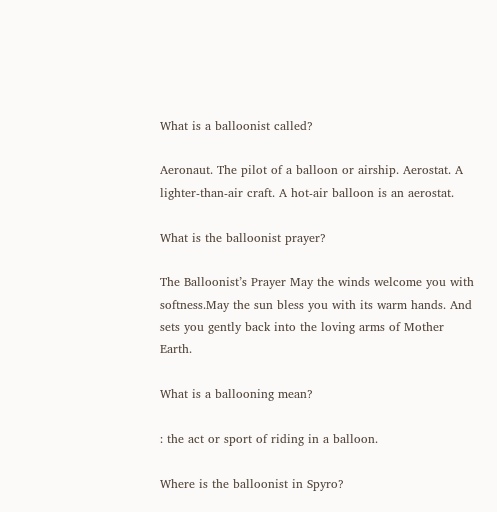What is a balloonist called?

Aeronaut. The pilot of a balloon or airship. Aerostat. A lighter-than-air craft. A hot-air balloon is an aerostat.

What is the balloonist prayer?

The Balloonist’s Prayer May the winds welcome you with softness.May the sun bless you with its warm hands. And sets you gently back into the loving arms of Mother Earth.

What is a ballooning mean?

: the act or sport of riding in a balloon.

Where is the balloonist in Spyro?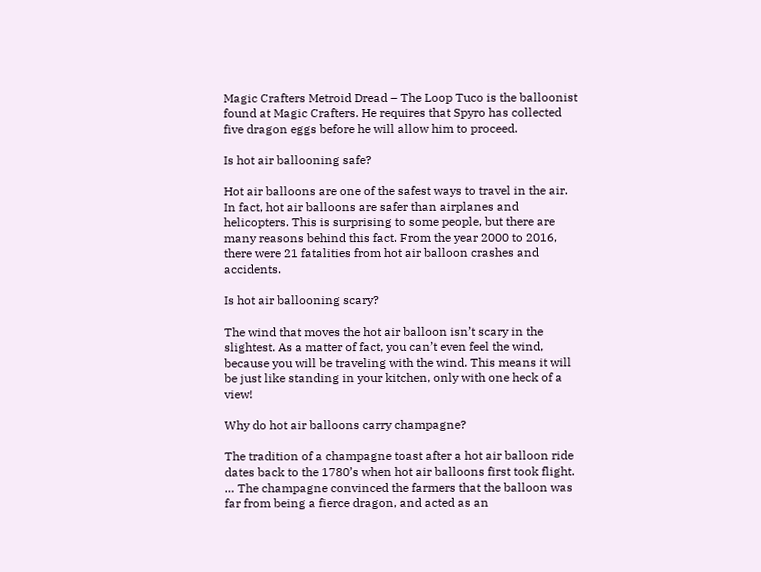Magic Crafters Metroid Dread – The Loop Tuco is the balloonist found at Magic Crafters. He requires that Spyro has collected five dragon eggs before he will allow him to proceed.

Is hot air ballooning safe?

Hot air balloons are one of the safest ways to travel in the air. In fact, hot air balloons are safer than airplanes and helicopters. This is surprising to some people, but there are many reasons behind this fact. From the year 2000 to 2016, there were 21 fatalities from hot air balloon crashes and accidents.

Is hot air ballooning scary?

The wind that moves the hot air balloon isn’t scary in the slightest. As a matter of fact, you can’t even feel the wind, because you will be traveling with the wind. This means it will be just like standing in your kitchen, only with one heck of a view!

Why do hot air balloons carry champagne?

The tradition of a champagne toast after a hot air balloon ride dates back to the 1780’s when hot air balloons first took flight. … The champagne convinced the farmers that the balloon was far from being a fierce dragon, and acted as an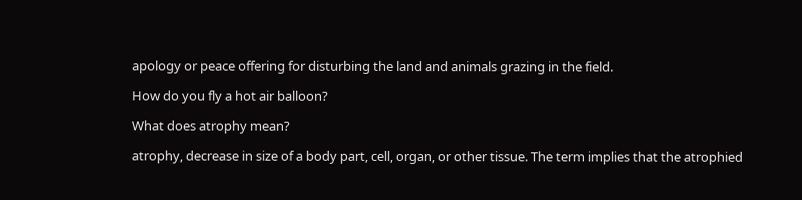apology or peace offering for disturbing the land and animals grazing in the field.

How do you fly a hot air balloon?

What does atrophy mean?

atrophy, decrease in size of a body part, cell, organ, or other tissue. The term implies that the atrophied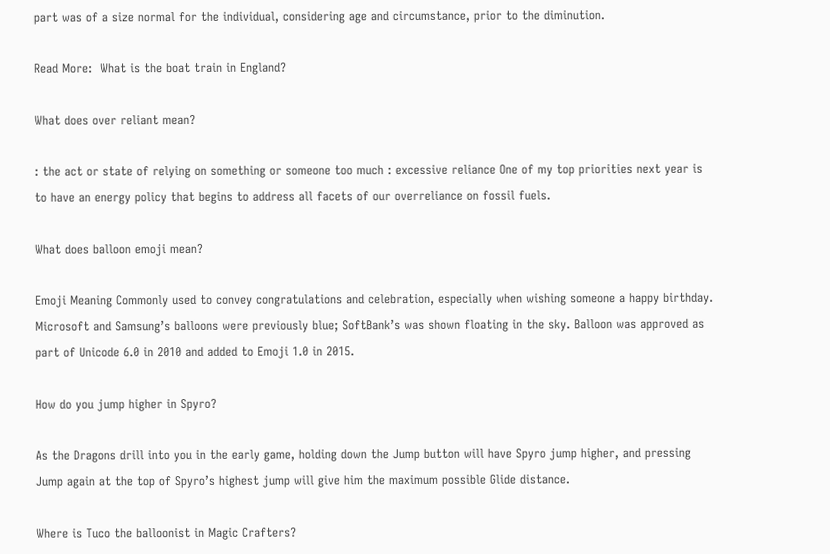part was of a size normal for the individual, considering age and circumstance, prior to the diminution.

Read More:  What is the boat train in England?

What does over reliant mean?

: the act or state of relying on something or someone too much : excessive reliance One of my top priorities next year is to have an energy policy that begins to address all facets of our overreliance on fossil fuels.

What does balloon emoji mean?

Emoji Meaning Commonly used to convey congratulations and celebration, especially when wishing someone a happy birthday. Microsoft and Samsung’s balloons were previously blue; SoftBank’s was shown floating in the sky. Balloon was approved as part of Unicode 6.0 in 2010 and added to Emoji 1.0 in 2015.

How do you jump higher in Spyro?

As the Dragons drill into you in the early game, holding down the Jump button will have Spyro jump higher, and pressing Jump again at the top of Spyro’s highest jump will give him the maximum possible Glide distance.

Where is Tuco the balloonist in Magic Crafters?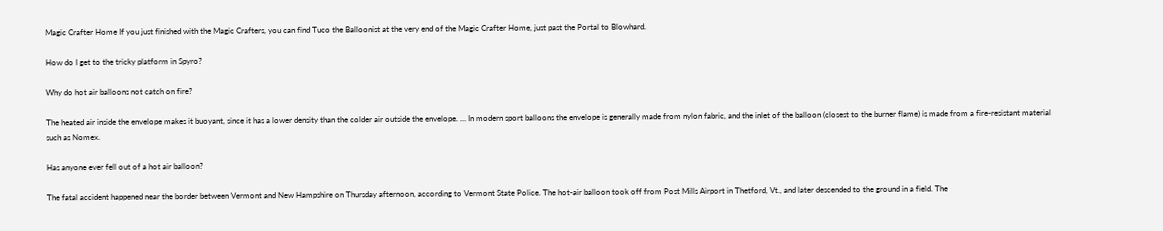Magic Crafter Home If you just finished with the Magic Crafters, you can find Tuco the Balloonist at the very end of the Magic Crafter Home, just past the Portal to Blowhard.

How do I get to the tricky platform in Spyro?

Why do hot air balloons not catch on fire?

The heated air inside the envelope makes it buoyant, since it has a lower density than the colder air outside the envelope. … In modern sport balloons the envelope is generally made from nylon fabric, and the inlet of the balloon (closest to the burner flame) is made from a fire-resistant material such as Nomex.

Has anyone ever fell out of a hot air balloon?

The fatal accident happened near the border between Vermont and New Hampshire on Thursday afternoon, according to Vermont State Police. The hot-air balloon took off from Post Mills Airport in Thetford, Vt., and later descended to the ground in a field. The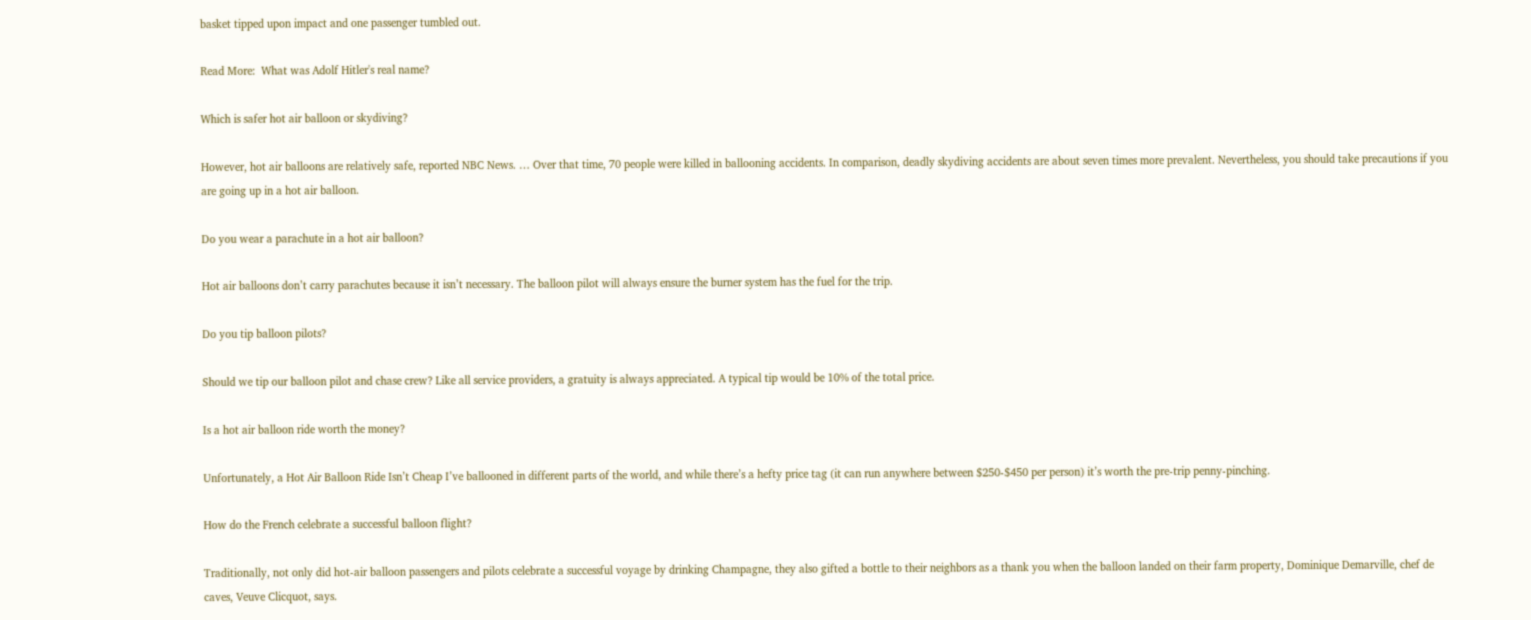basket tipped upon impact and one passenger tumbled out.

Read More:  What was Adolf Hitler's real name?

Which is safer hot air balloon or skydiving?

However, hot air balloons are relatively safe, reported NBC News. … Over that time, 70 people were killed in ballooning accidents. In comparison, deadly skydiving accidents are about seven times more prevalent. Nevertheless, you should take precautions if you are going up in a hot air balloon.

Do you wear a parachute in a hot air balloon?

Hot air balloons don’t carry parachutes because it isn’t necessary. The balloon pilot will always ensure the burner system has the fuel for the trip.

Do you tip balloon pilots?

Should we tip our balloon pilot and chase crew? Like all service providers, a gratuity is always appreciated. A typical tip would be 10% of the total price.

Is a hot air balloon ride worth the money?

Unfortunately, a Hot Air Balloon Ride Isn’t Cheap I’ve ballooned in different parts of the world, and while there’s a hefty price tag (it can run anywhere between $250-$450 per person) it’s worth the pre-trip penny-pinching.

How do the French celebrate a successful balloon flight?

Traditionally, not only did hot-air balloon passengers and pilots celebrate a successful voyage by drinking Champagne, they also gifted a bottle to their neighbors as a thank you when the balloon landed on their farm property, Dominique Demarville, chef de caves, Veuve Clicquot, says.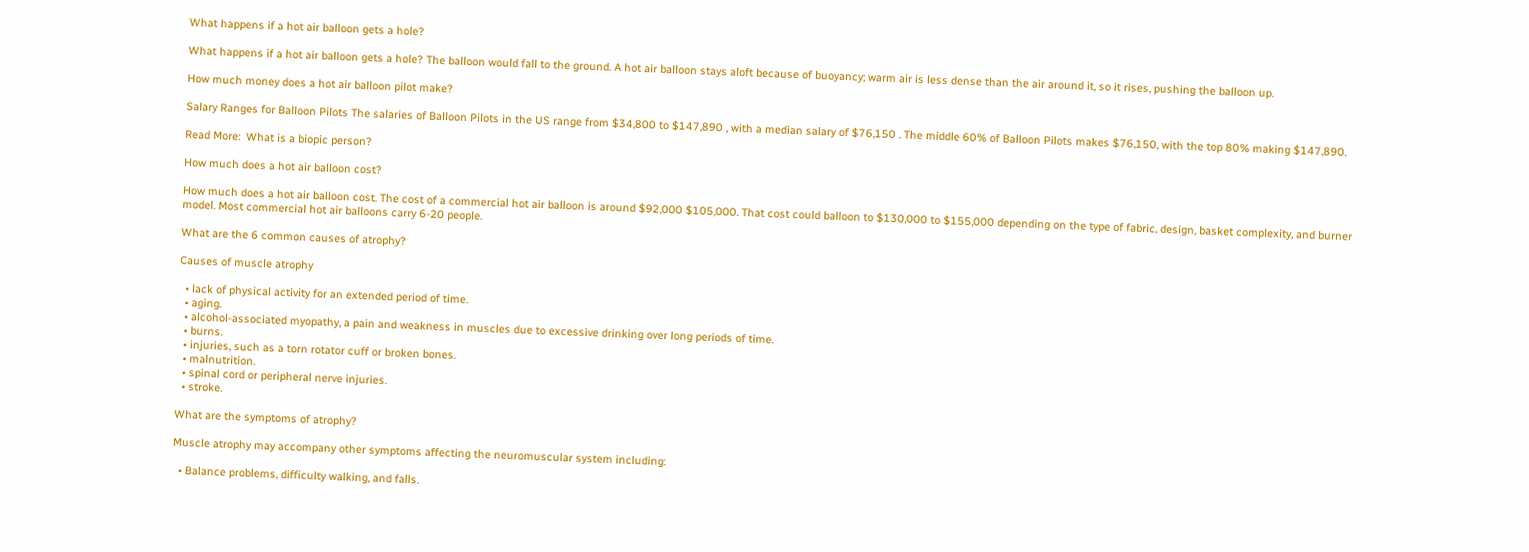What happens if a hot air balloon gets a hole?

What happens if a hot air balloon gets a hole? The balloon would fall to the ground. A hot air balloon stays aloft because of buoyancy; warm air is less dense than the air around it, so it rises, pushing the balloon up.

How much money does a hot air balloon pilot make?

Salary Ranges for Balloon Pilots The salaries of Balloon Pilots in the US range from $34,800 to $147,890 , with a median salary of $76,150 . The middle 60% of Balloon Pilots makes $76,150, with the top 80% making $147,890.

Read More:  What is a biopic person?

How much does a hot air balloon cost?

How much does a hot air balloon cost. The cost of a commercial hot air balloon is around $92,000 $105,000. That cost could balloon to $130,000 to $155,000 depending on the type of fabric, design, basket complexity, and burner model. Most commercial hot air balloons carry 6-20 people.

What are the 6 common causes of atrophy?

Causes of muscle atrophy

  • lack of physical activity for an extended period of time.
  • aging.
  • alcohol-associated myopathy, a pain and weakness in muscles due to excessive drinking over long periods of time.
  • burns.
  • injuries, such as a torn rotator cuff or broken bones.
  • malnutrition.
  • spinal cord or peripheral nerve injuries.
  • stroke.

What are the symptoms of atrophy?

Muscle atrophy may accompany other symptoms affecting the neuromuscular system including:

  • Balance problems, difficulty walking, and falls.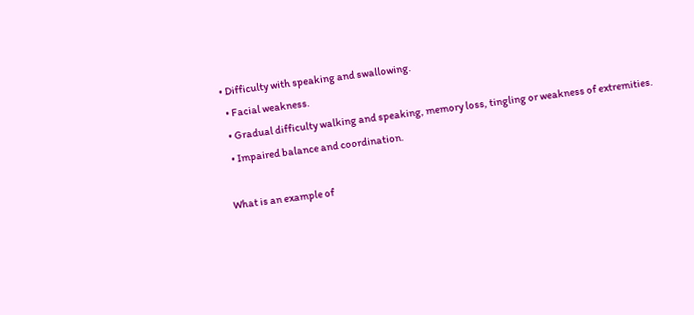• Difficulty with speaking and swallowing.
  • Facial weakness.
  • Gradual difficulty walking and speaking, memory loss, tingling or weakness of extremities.
  • Impaired balance and coordination.

What is an example of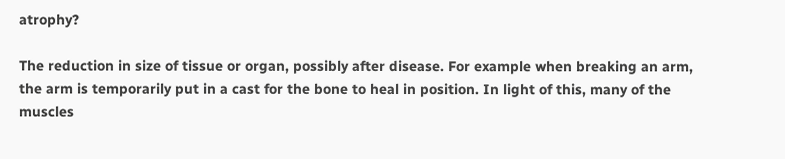atrophy?

The reduction in size of tissue or organ, possibly after disease. For example when breaking an arm, the arm is temporarily put in a cast for the bone to heal in position. In light of this, many of the muscles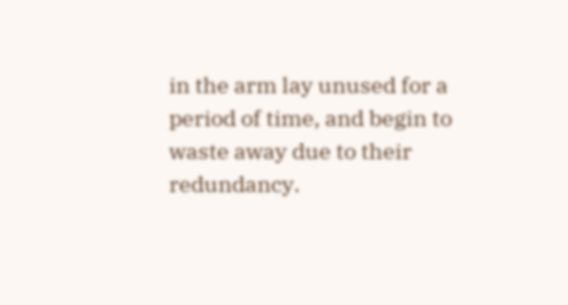in the arm lay unused for a period of time, and begin to waste away due to their redundancy.